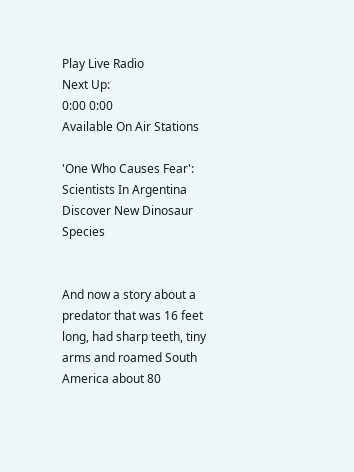Play Live Radio
Next Up:
0:00 0:00
Available On Air Stations

'One Who Causes Fear': Scientists In Argentina Discover New Dinosaur Species


And now a story about a predator that was 16 feet long, had sharp teeth, tiny arms and roamed South America about 80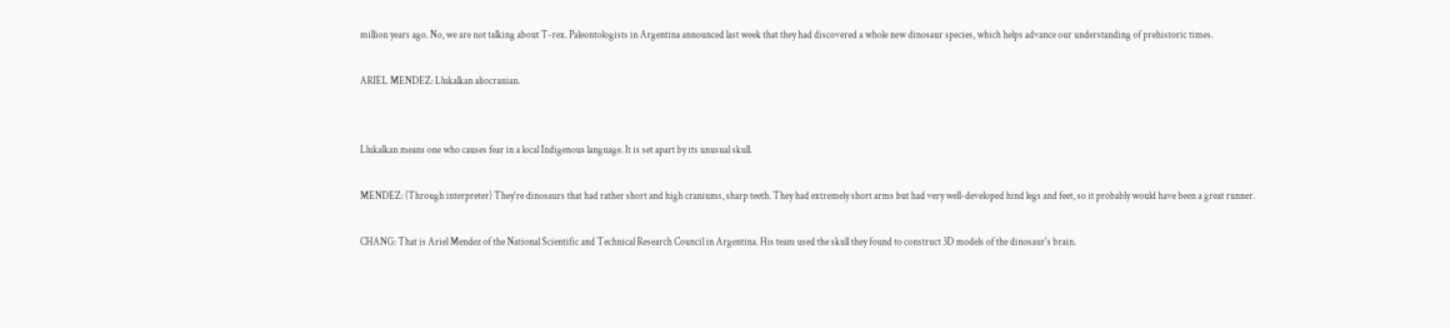million years ago. No, we are not talking about T-rex. Paleontologists in Argentina announced last week that they had discovered a whole new dinosaur species, which helps advance our understanding of prehistoric times.

ARIEL MENDEZ: Llukalkan aliocranian.


Llukalkan means one who causes fear in a local Indigenous language. It is set apart by its unusual skull.

MENDEZ: (Through interpreter) They're dinosaurs that had rather short and high craniums, sharp teeth. They had extremely short arms but had very well-developed hind legs and feet, so it probably would have been a great runner.

CHANG: That is Ariel Mendez of the National Scientific and Technical Research Council in Argentina. His team used the skull they found to construct 3D models of the dinosaur's brain.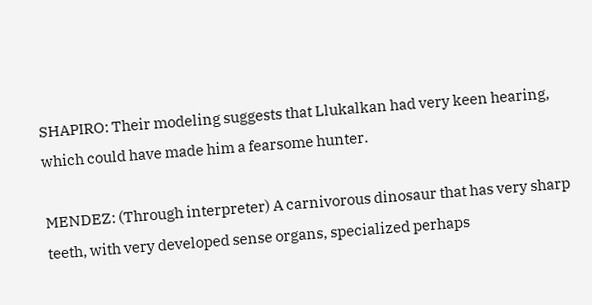SHAPIRO: Their modeling suggests that Llukalkan had very keen hearing, which could have made him a fearsome hunter.

MENDEZ: (Through interpreter) A carnivorous dinosaur that has very sharp teeth, with very developed sense organs, specialized perhaps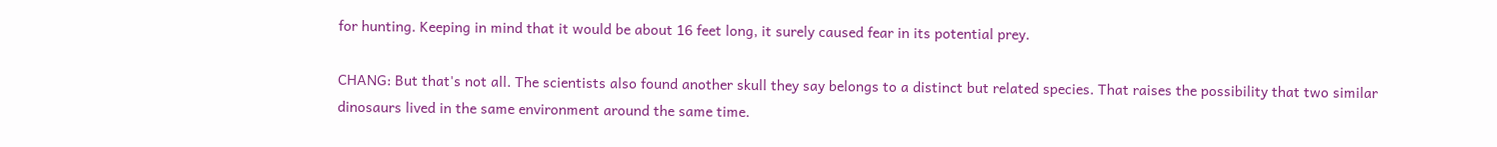for hunting. Keeping in mind that it would be about 16 feet long, it surely caused fear in its potential prey.

CHANG: But that's not all. The scientists also found another skull they say belongs to a distinct but related species. That raises the possibility that two similar dinosaurs lived in the same environment around the same time.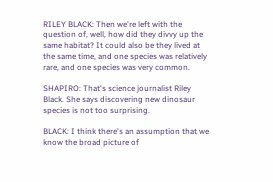RILEY BLACK: Then we're left with the question of, well, how did they divvy up the same habitat? It could also be they lived at the same time, and one species was relatively rare, and one species was very common.

SHAPIRO: That's science journalist Riley Black. She says discovering new dinosaur species is not too surprising.

BLACK: I think there's an assumption that we know the broad picture of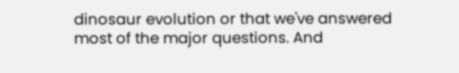dinosaur evolution or that we've answered most of the major questions. And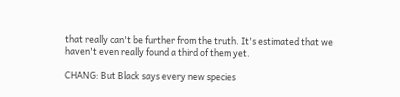that really can't be further from the truth. It's estimated that we haven't even really found a third of them yet.

CHANG: But Black says every new species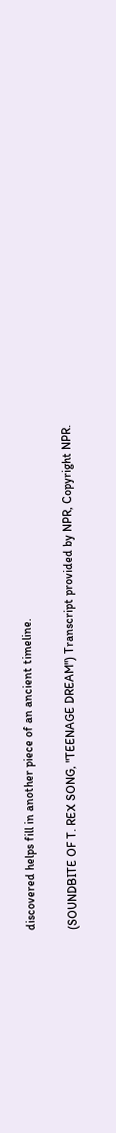discovered helps fill in another piece of an ancient timeline.

(SOUNDBITE OF T. REX SONG, "TEENAGE DREAM") Transcript provided by NPR, Copyright NPR.